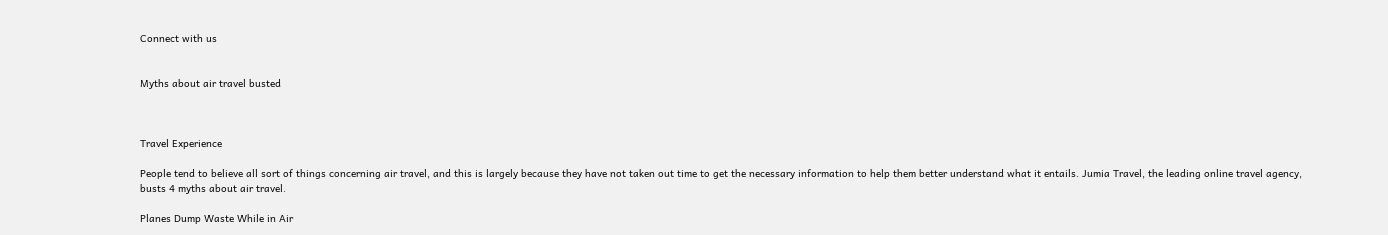Connect with us


Myths about air travel busted



Travel Experience

People tend to believe all sort of things concerning air travel, and this is largely because they have not taken out time to get the necessary information to help them better understand what it entails. Jumia Travel, the leading online travel agency, busts 4 myths about air travel.

Planes Dump Waste While in Air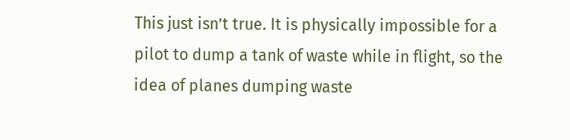This just isn’t true. It is physically impossible for a pilot to dump a tank of waste while in flight, so the idea of planes dumping waste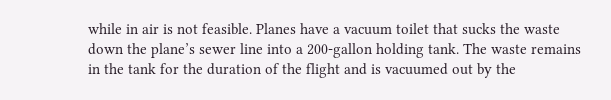while in air is not feasible. Planes have a vacuum toilet that sucks the waste down the plane’s sewer line into a 200-gallon holding tank. The waste remains in the tank for the duration of the flight and is vacuumed out by the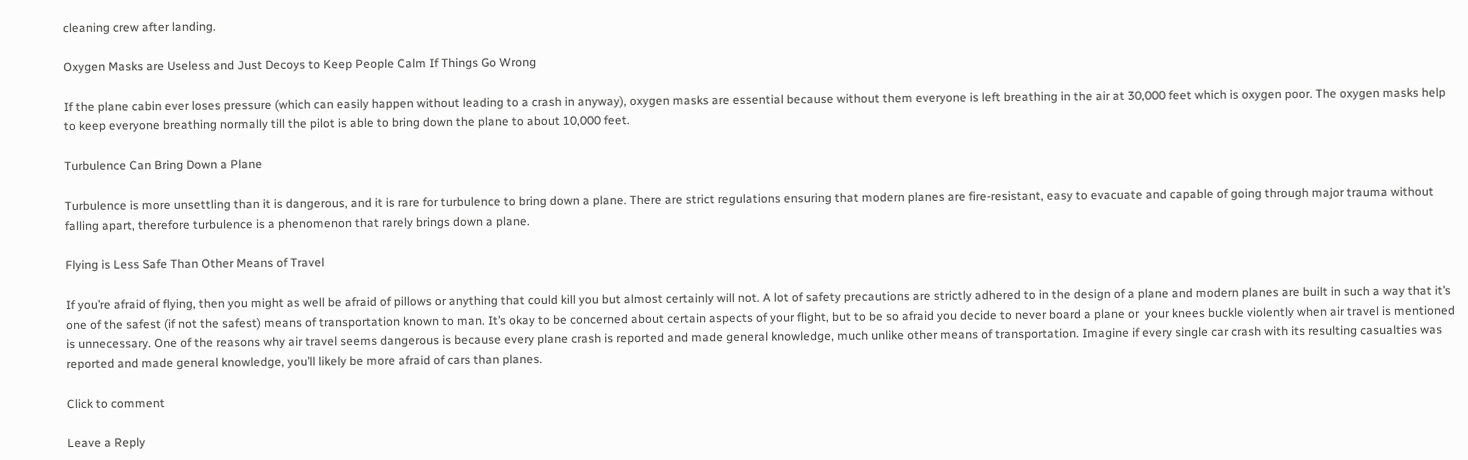cleaning crew after landing.

Oxygen Masks are Useless and Just Decoys to Keep People Calm If Things Go Wrong

If the plane cabin ever loses pressure (which can easily happen without leading to a crash in anyway), oxygen masks are essential because without them everyone is left breathing in the air at 30,000 feet which is oxygen poor. The oxygen masks help to keep everyone breathing normally till the pilot is able to bring down the plane to about 10,000 feet.

Turbulence Can Bring Down a Plane

Turbulence is more unsettling than it is dangerous, and it is rare for turbulence to bring down a plane. There are strict regulations ensuring that modern planes are fire-resistant, easy to evacuate and capable of going through major trauma without falling apart, therefore turbulence is a phenomenon that rarely brings down a plane.

Flying is Less Safe Than Other Means of Travel

If you’re afraid of flying, then you might as well be afraid of pillows or anything that could kill you but almost certainly will not. A lot of safety precautions are strictly adhered to in the design of a plane and modern planes are built in such a way that it’s one of the safest (if not the safest) means of transportation known to man. It’s okay to be concerned about certain aspects of your flight, but to be so afraid you decide to never board a plane or  your knees buckle violently when air travel is mentioned is unnecessary. One of the reasons why air travel seems dangerous is because every plane crash is reported and made general knowledge, much unlike other means of transportation. Imagine if every single car crash with its resulting casualties was reported and made general knowledge, you’ll likely be more afraid of cars than planes.

Click to comment

Leave a Reply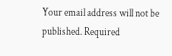Your email address will not be published. Required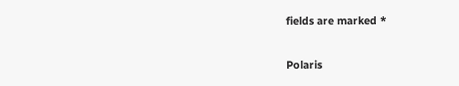fields are marked *

Polaris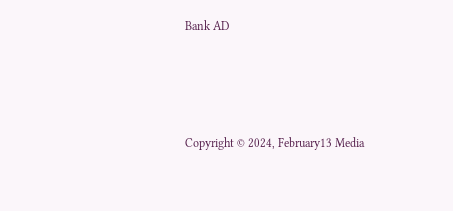Bank AD




Copyright © 2024, February13 Media